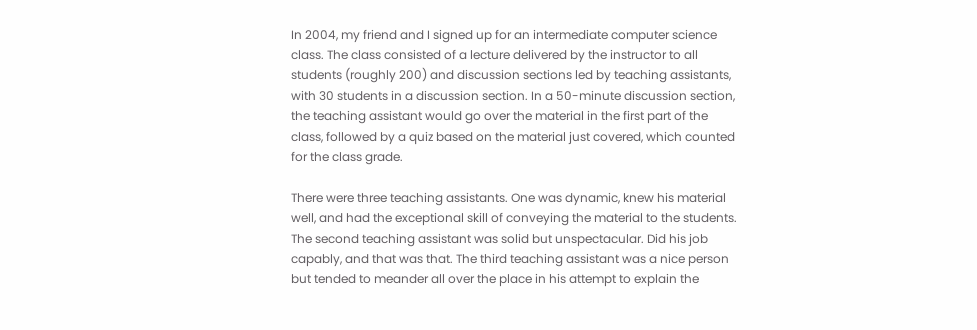In 2004, my friend and I signed up for an intermediate computer science class. The class consisted of a lecture delivered by the instructor to all students (roughly 200) and discussion sections led by teaching assistants, with 30 students in a discussion section. In a 50-minute discussion section, the teaching assistant would go over the material in the first part of the class, followed by a quiz based on the material just covered, which counted for the class grade.

There were three teaching assistants. One was dynamic, knew his material well, and had the exceptional skill of conveying the material to the students. The second teaching assistant was solid but unspectacular. Did his job capably, and that was that. The third teaching assistant was a nice person but tended to meander all over the place in his attempt to explain the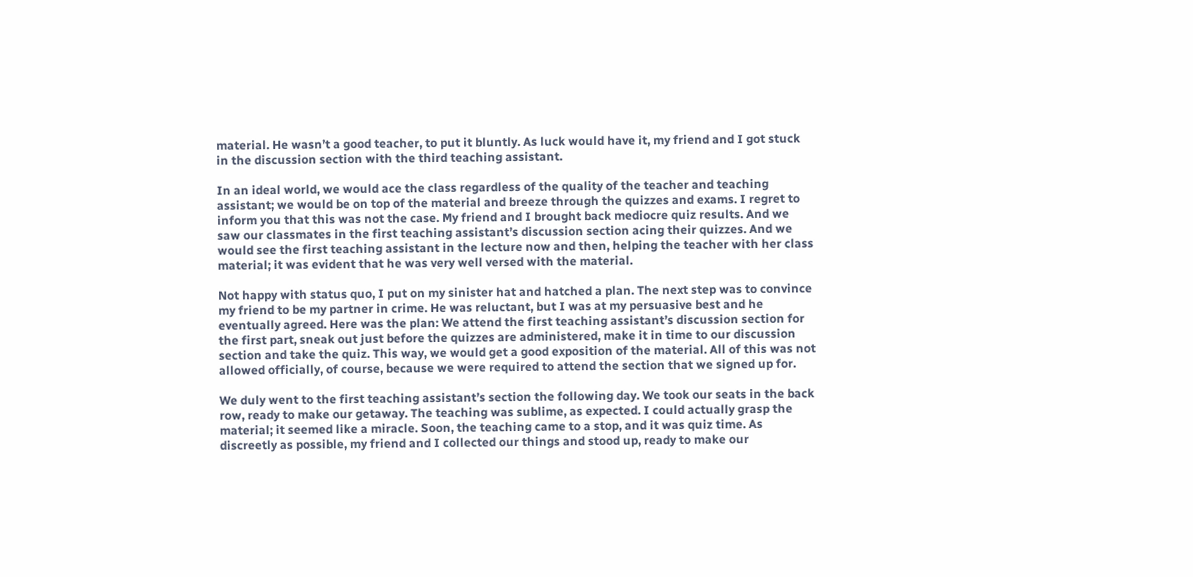material. He wasn’t a good teacher, to put it bluntly. As luck would have it, my friend and I got stuck in the discussion section with the third teaching assistant.

In an ideal world, we would ace the class regardless of the quality of the teacher and teaching assistant; we would be on top of the material and breeze through the quizzes and exams. I regret to inform you that this was not the case. My friend and I brought back mediocre quiz results. And we saw our classmates in the first teaching assistant’s discussion section acing their quizzes. And we would see the first teaching assistant in the lecture now and then, helping the teacher with her class material; it was evident that he was very well versed with the material.

Not happy with status quo, I put on my sinister hat and hatched a plan. The next step was to convince my friend to be my partner in crime. He was reluctant, but I was at my persuasive best and he eventually agreed. Here was the plan: We attend the first teaching assistant’s discussion section for the first part, sneak out just before the quizzes are administered, make it in time to our discussion section and take the quiz. This way, we would get a good exposition of the material. All of this was not allowed officially, of course, because we were required to attend the section that we signed up for.

We duly went to the first teaching assistant’s section the following day. We took our seats in the back row, ready to make our getaway. The teaching was sublime, as expected. I could actually grasp the material; it seemed like a miracle. Soon, the teaching came to a stop, and it was quiz time. As discreetly as possible, my friend and I collected our things and stood up, ready to make our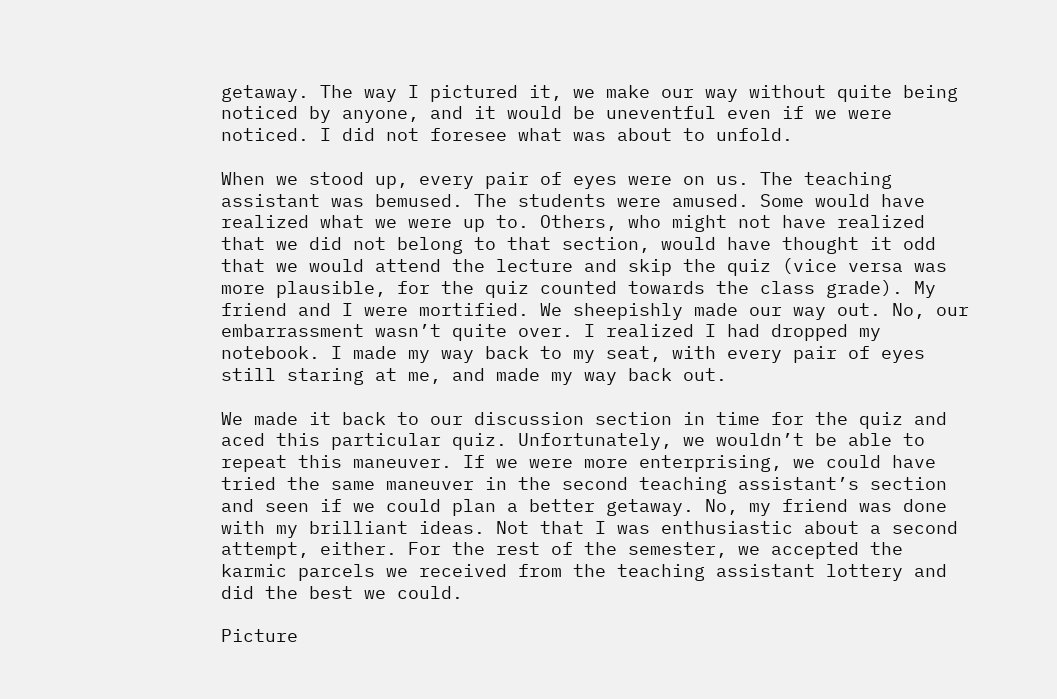getaway. The way I pictured it, we make our way without quite being noticed by anyone, and it would be uneventful even if we were noticed. I did not foresee what was about to unfold.

When we stood up, every pair of eyes were on us. The teaching assistant was bemused. The students were amused. Some would have realized what we were up to. Others, who might not have realized that we did not belong to that section, would have thought it odd that we would attend the lecture and skip the quiz (vice versa was more plausible, for the quiz counted towards the class grade). My friend and I were mortified. We sheepishly made our way out. No, our embarrassment wasn’t quite over. I realized I had dropped my notebook. I made my way back to my seat, with every pair of eyes still staring at me, and made my way back out.

We made it back to our discussion section in time for the quiz and aced this particular quiz. Unfortunately, we wouldn’t be able to repeat this maneuver. If we were more enterprising, we could have tried the same maneuver in the second teaching assistant’s section and seen if we could plan a better getaway. No, my friend was done with my brilliant ideas. Not that I was enthusiastic about a second attempt, either. For the rest of the semester, we accepted the karmic parcels we received from the teaching assistant lottery and did the best we could.

Picture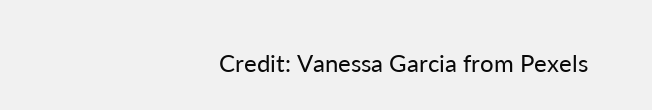Credit: Vanessa Garcia from Pexels